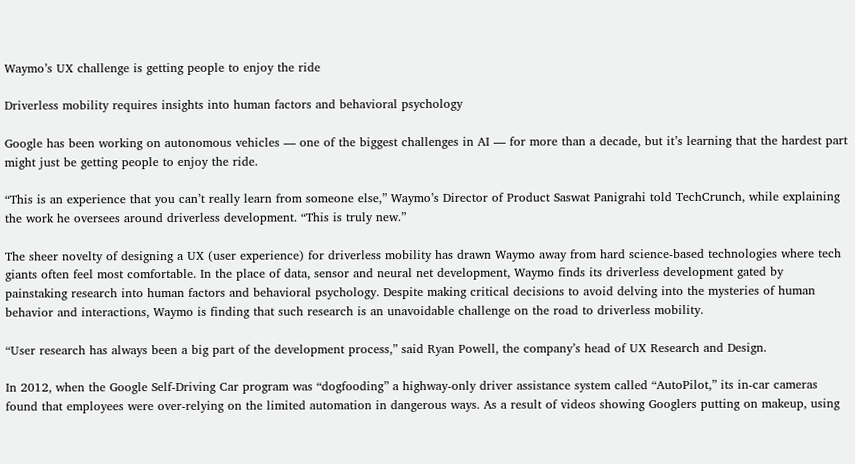Waymo’s UX challenge is getting people to enjoy the ride

Driverless mobility requires insights into human factors and behavioral psychology

Google has been working on autonomous vehicles — one of the biggest challenges in AI — for more than a decade, but it’s learning that the hardest part might just be getting people to enjoy the ride.

“This is an experience that you can’t really learn from someone else,” Waymo’s Director of Product Saswat Panigrahi told TechCrunch, while explaining the work he oversees around driverless development. “This is truly new.”

The sheer novelty of designing a UX (user experience) for driverless mobility has drawn Waymo away from hard science-based technologies where tech giants often feel most comfortable. In the place of data, sensor and neural net development, Waymo finds its driverless development gated by painstaking research into human factors and behavioral psychology. Despite making critical decisions to avoid delving into the mysteries of human behavior and interactions, Waymo is finding that such research is an unavoidable challenge on the road to driverless mobility.

“User research has always been a big part of the development process,” said Ryan Powell, the company’s head of UX Research and Design.

In 2012, when the Google Self-Driving Car program was “dogfooding” a highway-only driver assistance system called “AutoPilot,” its in-car cameras found that employees were over-relying on the limited automation in dangerous ways. As a result of videos showing Googlers putting on makeup, using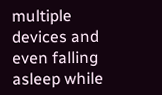multiple devices and even falling asleep while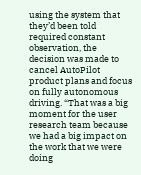using the system that they’d been told required constant observation, the decision was made to cancel AutoPilot product plans and focus on fully autonomous driving. “That was a big moment for the user research team because we had a big impact on the work that we were doing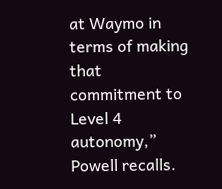at Waymo in terms of making that commitment to Level 4 autonomy,” Powell recalls.